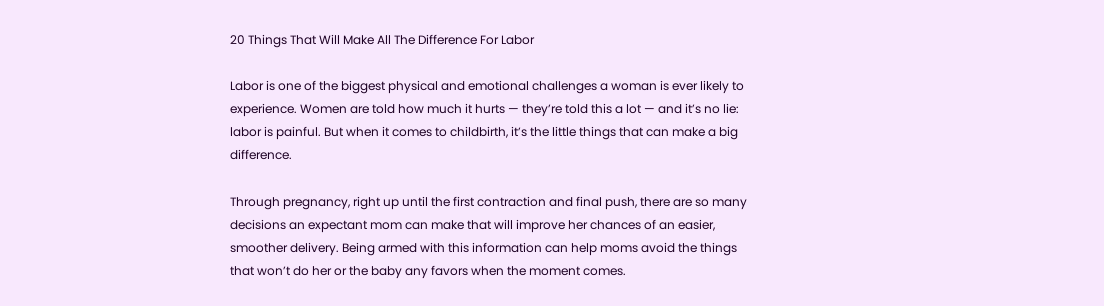20 Things That Will Make All The Difference For Labor

Labor is one of the biggest physical and emotional challenges a woman is ever likely to experience. Women are told how much it hurts — they’re told this a lot — and it’s no lie: labor is painful. But when it comes to childbirth, it’s the little things that can make a big difference.

Through pregnancy, right up until the first contraction and final push, there are so many decisions an expectant mom can make that will improve her chances of an easier, smoother delivery. Being armed with this information can help moms avoid the things that won’t do her or the baby any favors when the moment comes.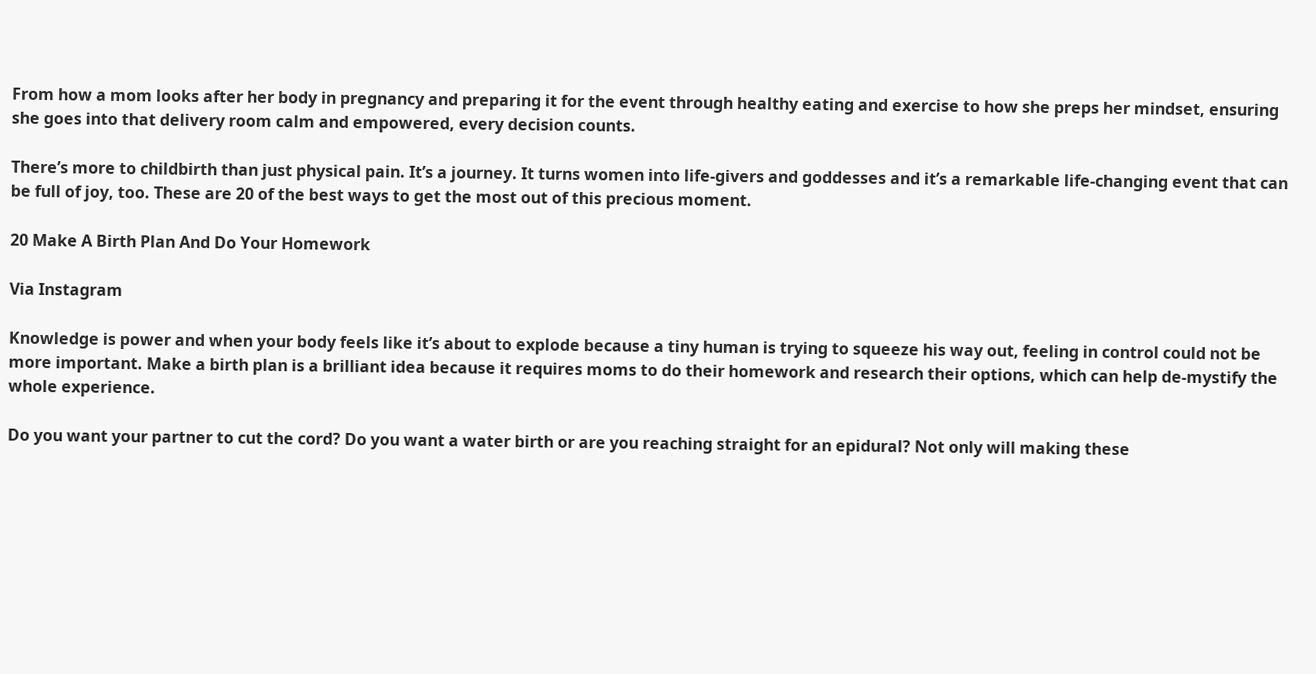From how a mom looks after her body in pregnancy and preparing it for the event through healthy eating and exercise to how she preps her mindset, ensuring she goes into that delivery room calm and empowered, every decision counts.

There’s more to childbirth than just physical pain. It’s a journey. It turns women into life-givers and goddesses and it’s a remarkable life-changing event that can be full of joy, too. These are 20 of the best ways to get the most out of this precious moment.

20 Make A Birth Plan And Do Your Homework

Via Instagram

Knowledge is power and when your body feels like it’s about to explode because a tiny human is trying to squeeze his way out, feeling in control could not be more important. Make a birth plan is a brilliant idea because it requires moms to do their homework and research their options, which can help de-mystify the whole experience.

Do you want your partner to cut the cord? Do you want a water birth or are you reaching straight for an epidural? Not only will making these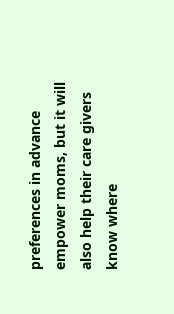preferences in advance empower moms, but it will also help their care givers know where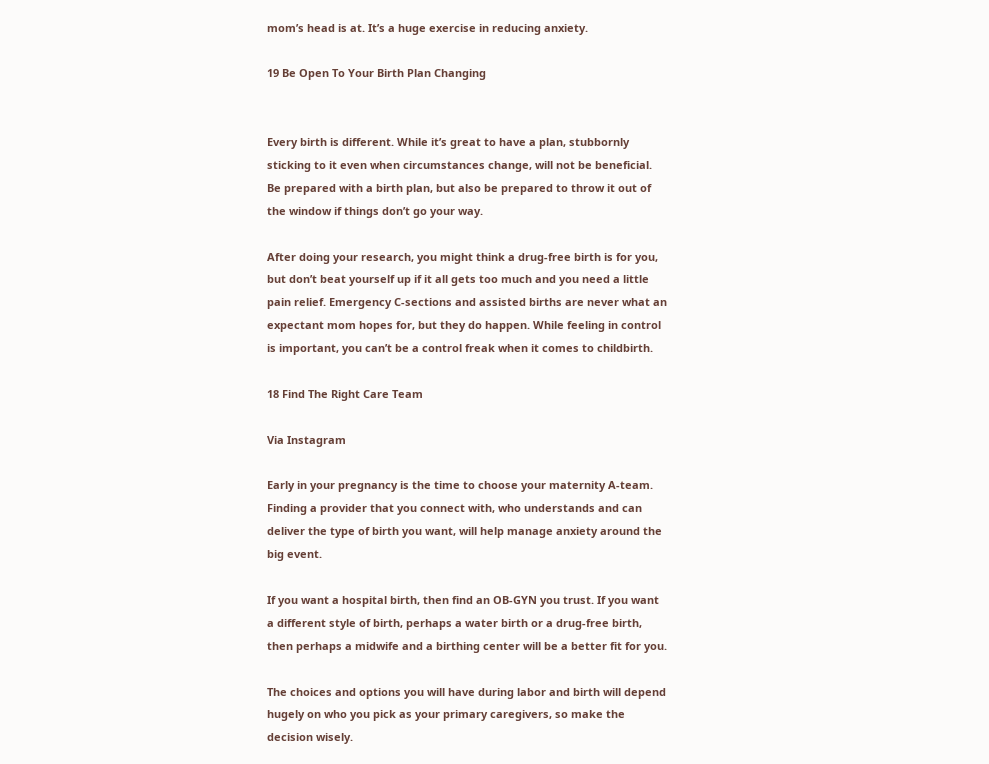mom’s head is at. It’s a huge exercise in reducing anxiety.

19 Be Open To Your Birth Plan Changing


Every birth is different. While it’s great to have a plan, stubbornly sticking to it even when circumstances change, will not be beneficial. Be prepared with a birth plan, but also be prepared to throw it out of the window if things don’t go your way.

After doing your research, you might think a drug-free birth is for you, but don’t beat yourself up if it all gets too much and you need a little pain relief. Emergency C-sections and assisted births are never what an expectant mom hopes for, but they do happen. While feeling in control is important, you can’t be a control freak when it comes to childbirth.

18 Find The Right Care Team

Via Instagram

Early in your pregnancy is the time to choose your maternity A-team. Finding a provider that you connect with, who understands and can deliver the type of birth you want, will help manage anxiety around the big event.

If you want a hospital birth, then find an OB-GYN you trust. If you want a different style of birth, perhaps a water birth or a drug-free birth, then perhaps a midwife and a birthing center will be a better fit for you.

The choices and options you will have during labor and birth will depend hugely on who you pick as your primary caregivers, so make the decision wisely.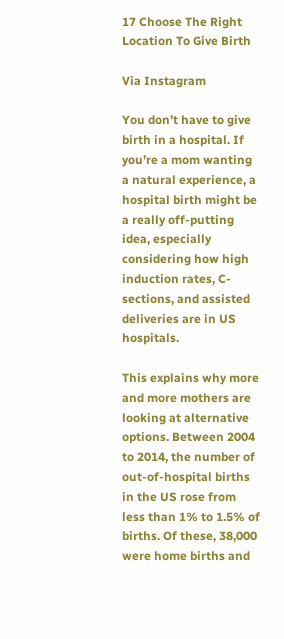17 Choose The Right Location To Give Birth

Via Instagram

You don’t have to give birth in a hospital. If you’re a mom wanting a natural experience, a hospital birth might be a really off-putting idea, especially considering how high induction rates, C-sections, and assisted deliveries are in US hospitals.

This explains why more and more mothers are looking at alternative options. Between 2004 to 2014, the number of out-of-hospital births in the US rose from less than 1% to 1.5% of births. Of these, 38,000 were home births and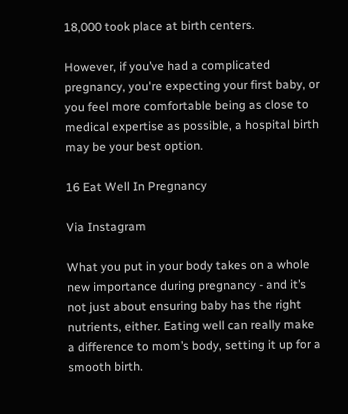18,000 took place at birth centers.

However, if you’ve had a complicated pregnancy, you're expecting your first baby, or you feel more comfortable being as close to medical expertise as possible, a hospital birth may be your best option.

16 Eat Well In Pregnancy

Via Instagram

What you put in your body takes on a whole new importance during pregnancy - and it’s not just about ensuring baby has the right nutrients, either. Eating well can really make a difference to mom’s body, setting it up for a smooth birth.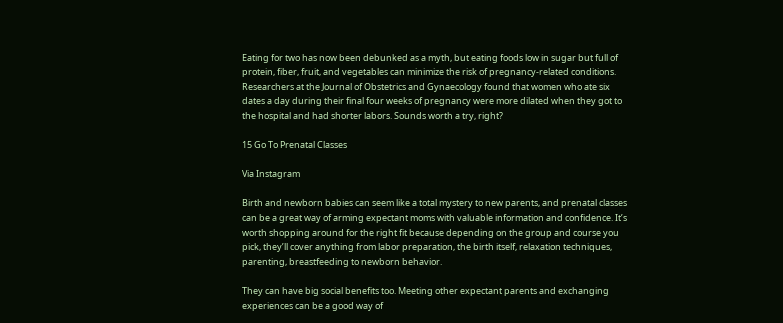Eating for two has now been debunked as a myth, but eating foods low in sugar but full of protein, fiber, fruit, and vegetables can minimize the risk of pregnancy-related conditions. Researchers at the Journal of Obstetrics and Gynaecology found that women who ate six dates a day during their final four weeks of pregnancy were more dilated when they got to the hospital and had shorter labors. Sounds worth a try, right?

15 Go To Prenatal Classes

Via Instagram

Birth and newborn babies can seem like a total mystery to new parents, and prenatal classes can be a great way of arming expectant moms with valuable information and confidence. It’s worth shopping around for the right fit because depending on the group and course you pick, they’ll cover anything from labor preparation, the birth itself, relaxation techniques, parenting, breastfeeding to newborn behavior.

They can have big social benefits too. Meeting other expectant parents and exchanging experiences can be a good way of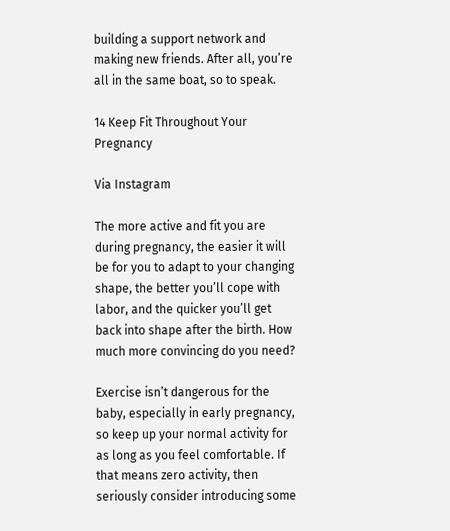building a support network and making new friends. After all, you’re all in the same boat, so to speak.

14 Keep Fit Throughout Your Pregnancy

Via Instagram

The more active and fit you are during pregnancy, the easier it will be for you to adapt to your changing shape, the better you’ll cope with labor, and the quicker you’ll get back into shape after the birth. How much more convincing do you need?

Exercise isn’t dangerous for the baby, especially in early pregnancy, so keep up your normal activity for as long as you feel comfortable. If that means zero activity, then seriously consider introducing some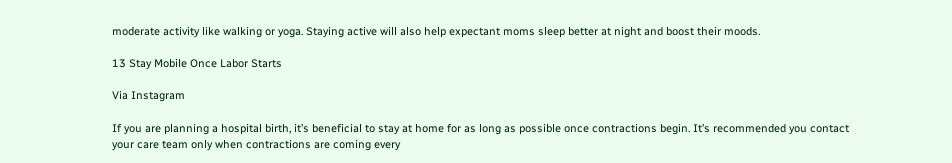moderate activity like walking or yoga. Staying active will also help expectant moms sleep better at night and boost their moods.

13 Stay Mobile Once Labor Starts

Via Instagram

If you are planning a hospital birth, it’s beneficial to stay at home for as long as possible once contractions begin. It’s recommended you contact your care team only when contractions are coming every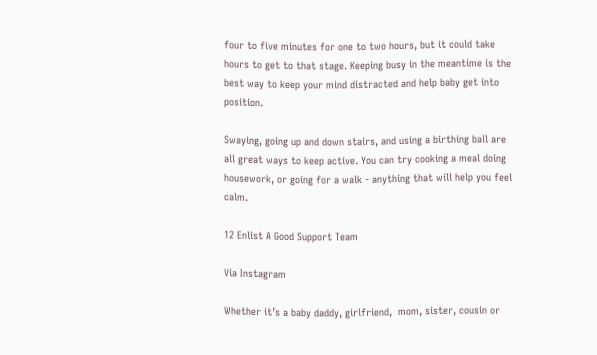four to five minutes for one to two hours, but it could take hours to get to that stage. Keeping busy in the meantime is the best way to keep your mind distracted and help baby get into position.

Swaying, going up and down stairs, and using a birthing ball are all great ways to keep active. You can try cooking a meal doing housework, or going for a walk - anything that will help you feel calm.

12 Enlist A Good Support Team

Via Instagram

Whether it’s a baby daddy, girlfriend,  mom, sister, cousin or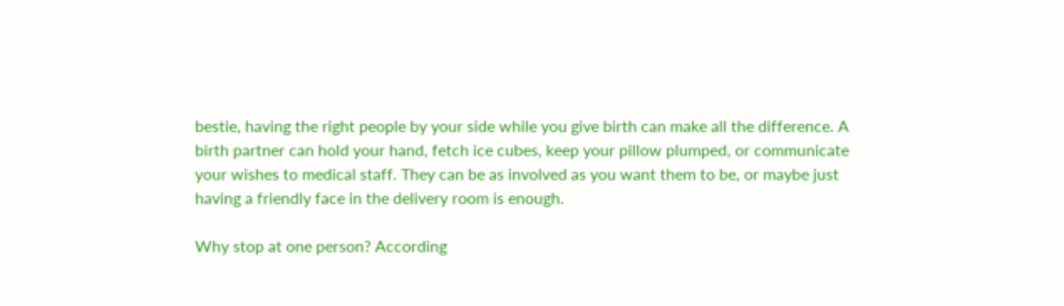bestie, having the right people by your side while you give birth can make all the difference. A birth partner can hold your hand, fetch ice cubes, keep your pillow plumped, or communicate your wishes to medical staff. They can be as involved as you want them to be, or maybe just having a friendly face in the delivery room is enough.

Why stop at one person? According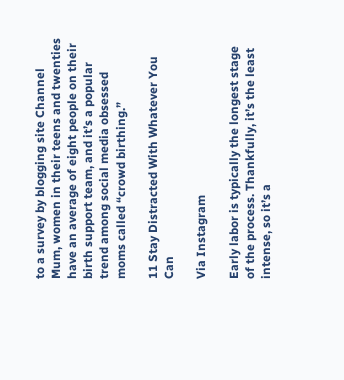to a survey by blogging site Channel Mum, women in their teens and twenties have an average of eight people on their birth support team, and it’s a popular trend among social media obsessed moms called “crowd birthing.”

11 Stay Distracted With Whatever You Can

Via Instagram

Early labor is typically the longest stage of the process. Thankfully, it’s the least intense, so it’s a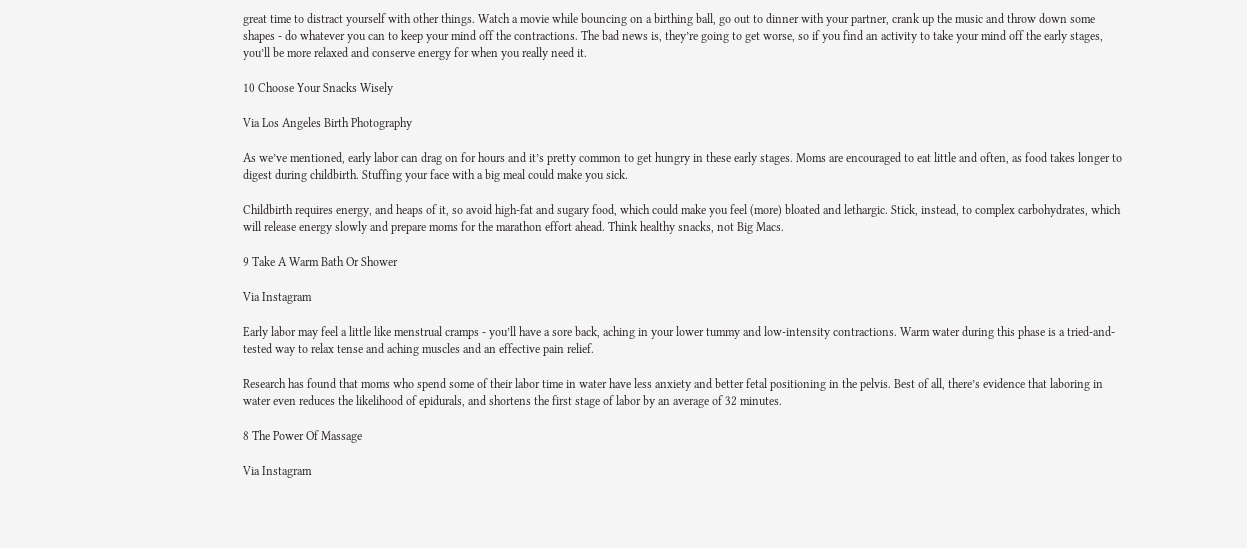great time to distract yourself with other things. Watch a movie while bouncing on a birthing ball, go out to dinner with your partner, crank up the music and throw down some shapes - do whatever you can to keep your mind off the contractions. The bad news is, they’re going to get worse, so if you find an activity to take your mind off the early stages, you’ll be more relaxed and conserve energy for when you really need it.

10 Choose Your Snacks Wisely

Via Los Angeles Birth Photography

As we’ve mentioned, early labor can drag on for hours and it’s pretty common to get hungry in these early stages. Moms are encouraged to eat little and often, as food takes longer to digest during childbirth. Stuffing your face with a big meal could make you sick.

Childbirth requires energy, and heaps of it, so avoid high-fat and sugary food, which could make you feel (more) bloated and lethargic. Stick, instead, to complex carbohydrates, which will release energy slowly and prepare moms for the marathon effort ahead. Think healthy snacks, not Big Macs.

9 Take A Warm Bath Or Shower

Via Instagram

Early labor may feel a little like menstrual cramps - you’ll have a sore back, aching in your lower tummy and low-intensity contractions. Warm water during this phase is a tried-and-tested way to relax tense and aching muscles and an effective pain relief.

Research has found that moms who spend some of their labor time in water have less anxiety and better fetal positioning in the pelvis. Best of all, there’s evidence that laboring in water even reduces the likelihood of epidurals, and shortens the first stage of labor by an average of 32 minutes.

8 The Power Of Massage

Via Instagram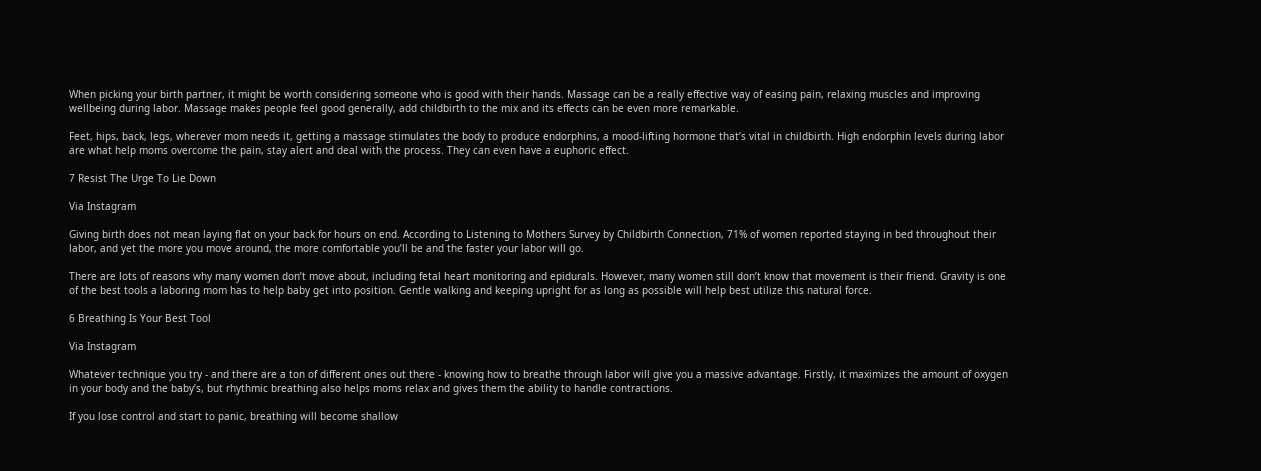When picking your birth partner, it might be worth considering someone who is good with their hands. Massage can be a really effective way of easing pain, relaxing muscles and improving wellbeing during labor. Massage makes people feel good generally, add childbirth to the mix and its effects can be even more remarkable.

Feet, hips, back, legs, wherever mom needs it, getting a massage stimulates the body to produce endorphins, a mood-lifting hormone that’s vital in childbirth. High endorphin levels during labor are what help moms overcome the pain, stay alert and deal with the process. They can even have a euphoric effect.

7 Resist The Urge To Lie Down

Via Instagram

Giving birth does not mean laying flat on your back for hours on end. According to Listening to Mothers Survey by Childbirth Connection, 71% of women reported staying in bed throughout their labor, and yet the more you move around, the more comfortable you’ll be and the faster your labor will go.

There are lots of reasons why many women don’t move about, including fetal heart monitoring and epidurals. However, many women still don’t know that movement is their friend. Gravity is one of the best tools a laboring mom has to help baby get into position. Gentle walking and keeping upright for as long as possible will help best utilize this natural force.

6 Breathing Is Your Best Tool

Via Instagram

Whatever technique you try - and there are a ton of different ones out there - knowing how to breathe through labor will give you a massive advantage. Firstly, it maximizes the amount of oxygen in your body and the baby’s, but rhythmic breathing also helps moms relax and gives them the ability to handle contractions.

If you lose control and start to panic, breathing will become shallow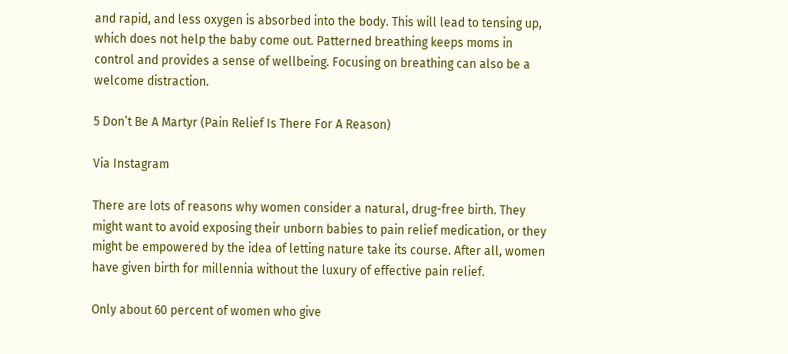and rapid, and less oxygen is absorbed into the body. This will lead to tensing up, which does not help the baby come out. Patterned breathing keeps moms in control and provides a sense of wellbeing. Focusing on breathing can also be a welcome distraction.

5 Don’t Be A Martyr (Pain Relief Is There For A Reason)

Via Instagram

There are lots of reasons why women consider a natural, drug-free birth. They might want to avoid exposing their unborn babies to pain relief medication, or they might be empowered by the idea of letting nature take its course. After all, women have given birth for millennia without the luxury of effective pain relief.

Only about 60 percent of women who give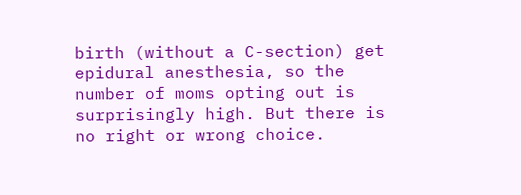birth (without a C-section) get epidural anesthesia, so the number of moms opting out is surprisingly high. But there is no right or wrong choice.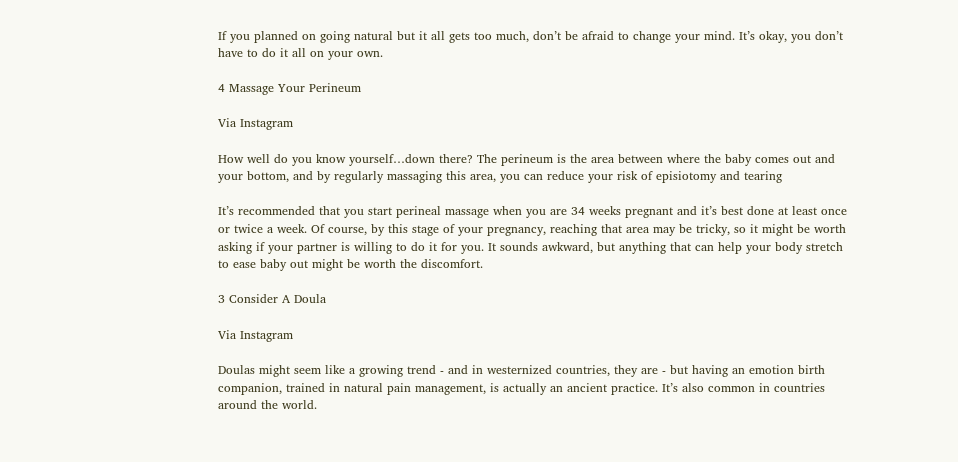If you planned on going natural but it all gets too much, don’t be afraid to change your mind. It’s okay, you don’t have to do it all on your own.

4 Massage Your Perineum

Via Instagram

How well do you know yourself…down there? The perineum is the area between where the baby comes out and your bottom, and by regularly massaging this area, you can reduce your risk of episiotomy and tearing

It’s recommended that you start perineal massage when you are 34 weeks pregnant and it’s best done at least once or twice a week. Of course, by this stage of your pregnancy, reaching that area may be tricky, so it might be worth asking if your partner is willing to do it for you. It sounds awkward, but anything that can help your body stretch to ease baby out might be worth the discomfort.

3 Consider A Doula

Via Instagram

Doulas might seem like a growing trend - and in westernized countries, they are - but having an emotion birth companion, trained in natural pain management, is actually an ancient practice. It’s also common in countries around the world.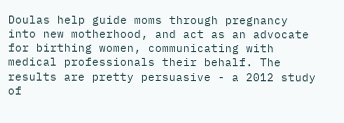Doulas help guide moms through pregnancy into new motherhood, and act as an advocate for birthing women, communicating with medical professionals their behalf. The results are pretty persuasive - a 2012 study of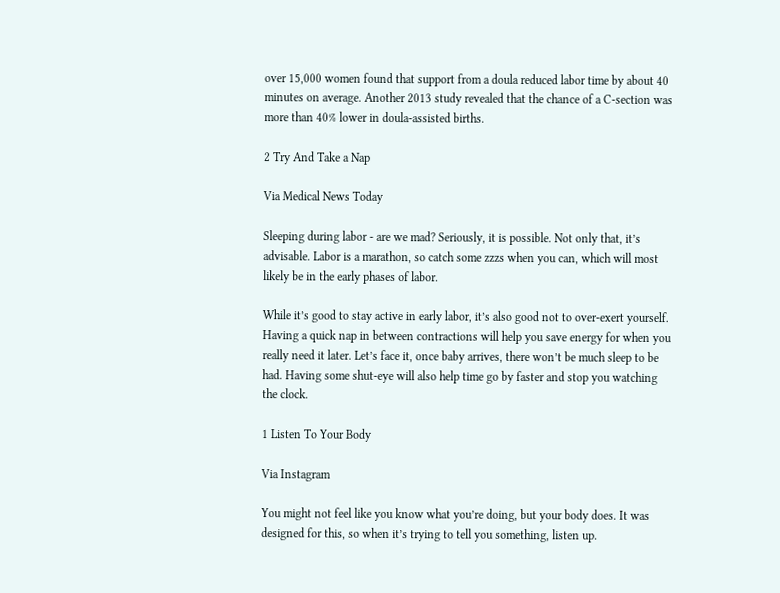over 15,000 women found that support from a doula reduced labor time by about 40 minutes on average. Another 2013 study revealed that the chance of a C-section was more than 40% lower in doula-assisted births.

2 Try And Take a Nap

Via Medical News Today

Sleeping during labor - are we mad? Seriously, it is possible. Not only that, it’s advisable. Labor is a marathon, so catch some zzzs when you can, which will most likely be in the early phases of labor.

While it’s good to stay active in early labor, it’s also good not to over-exert yourself. Having a quick nap in between contractions will help you save energy for when you really need it later. Let’s face it, once baby arrives, there won’t be much sleep to be had. Having some shut-eye will also help time go by faster and stop you watching the clock.

1 Listen To Your Body

Via Instagram

You might not feel like you know what you’re doing, but your body does. It was designed for this, so when it’s trying to tell you something, listen up.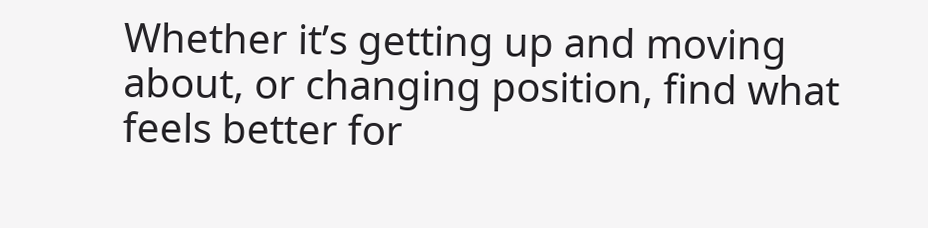Whether it’s getting up and moving about, or changing position, find what feels better for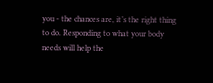you - the chances are, it’s the right thing to do. Responding to what your body needs will help the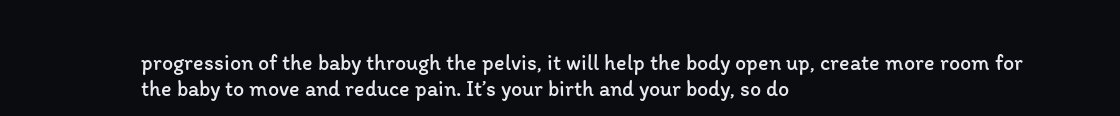progression of the baby through the pelvis, it will help the body open up, create more room for the baby to move and reduce pain. It’s your birth and your body, so do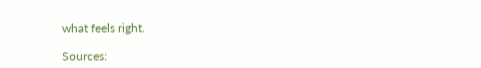what feels right.

Sources: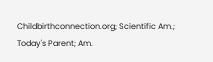Childbirthconnection.org; Scientific Am.; Today's Parent; Am.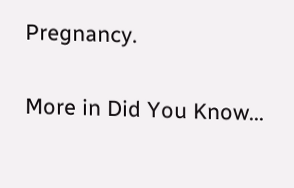Pregnancy.

More in Did You Know...